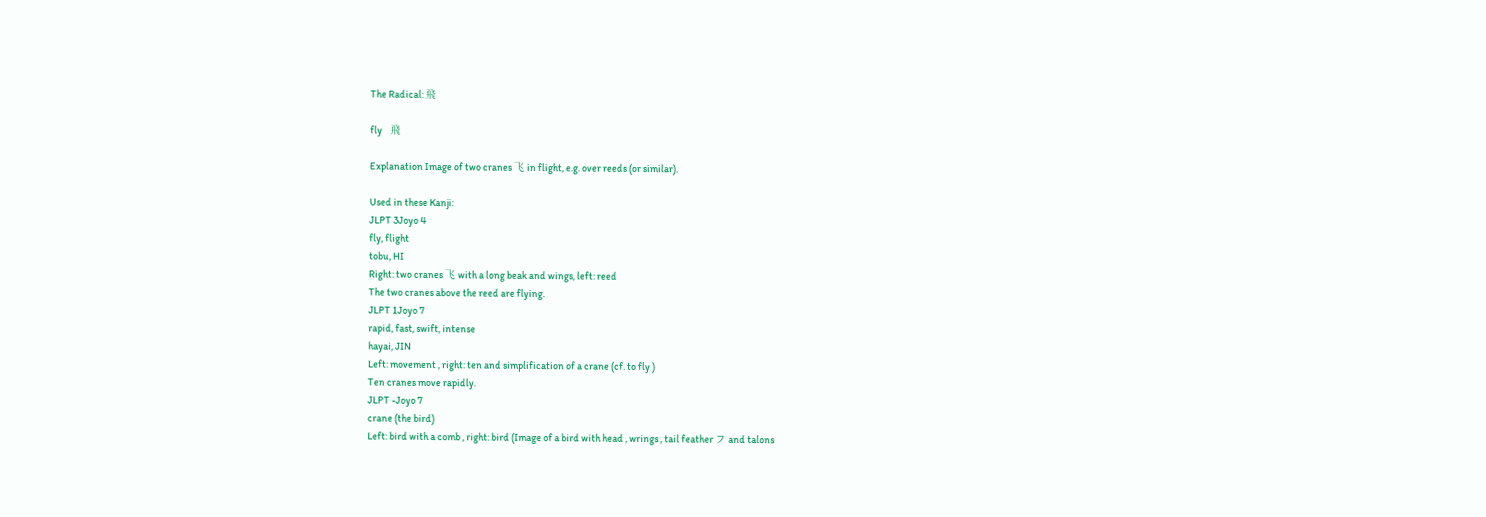The Radical: 飛

fly    飛

Explanation Image of two cranes 飞 in flight, e.g. over reeds (or similar).

Used in these Kanji:
JLPT 3Joyo 4
fly, flight
tobu, HI
Right: two cranes 飞 with a long beak and wings, left: reed
The two cranes above the reed are flying.
JLPT 1Joyo 7
rapid, fast, swift, intense
hayai, JIN
Left: movement , right: ten and simplification of a crane (cf. to fly )
Ten cranes move rapidly.
JLPT -Joyo 7
crane (the bird)
Left: bird with a comb , right: bird (Image of a bird with head , wrings , tail feather フ and talons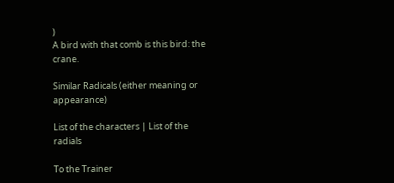)
A bird with that comb is this bird: the crane.

Similar Radicals (either meaning or appearance)

List of the characters | List of the radials

To the Trainer